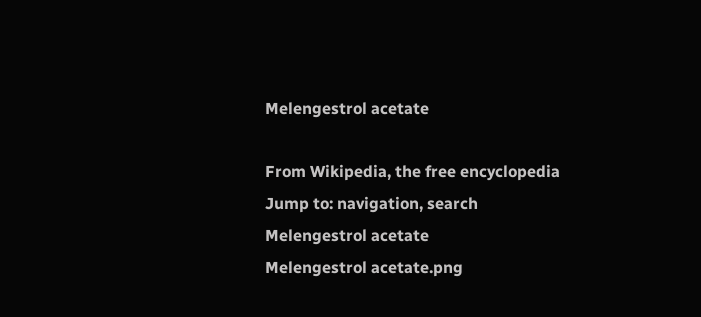Melengestrol acetate

From Wikipedia, the free encyclopedia
Jump to: navigation, search
Melengestrol acetate
Melengestrol acetate.png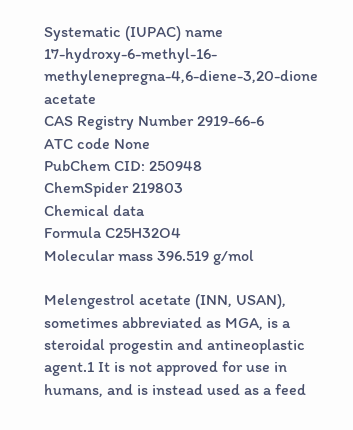Systematic (IUPAC) name
17-hydroxy-6-methyl-16-methylenepregna-4,6-diene-3,20-dione acetate
CAS Registry Number 2919-66-6
ATC code None
PubChem CID: 250948
ChemSpider 219803
Chemical data
Formula C25H32O4
Molecular mass 396.519 g/mol

Melengestrol acetate (INN, USAN), sometimes abbreviated as MGA, is a steroidal progestin and antineoplastic agent.1 It is not approved for use in humans, and is instead used as a feed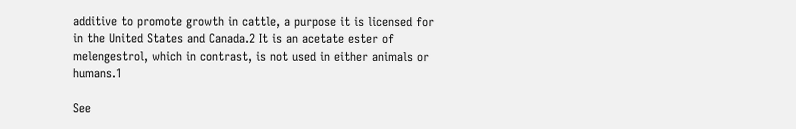additive to promote growth in cattle, a purpose it is licensed for in the United States and Canada.2 It is an acetate ester of melengestrol, which in contrast, is not used in either animals or humans.1

See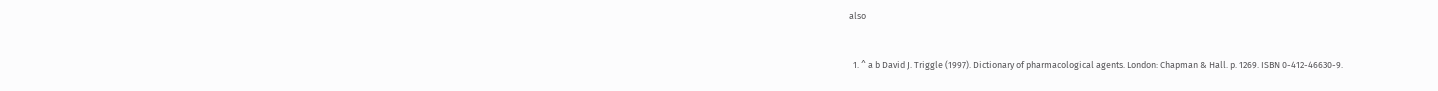also


  1. ^ a b David J. Triggle (1997). Dictionary of pharmacological agents. London: Chapman & Hall. p. 1269. ISBN 0-412-46630-9.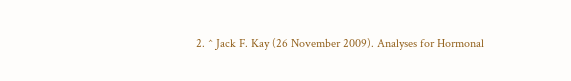2. ^ Jack F. Kay (26 November 2009). Analyses for Hormonal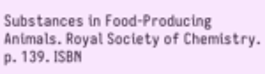Substances in Food-Producing Animals. Royal Society of Chemistry. p. 139. ISBN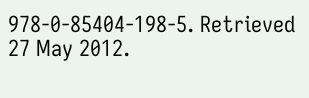978-0-85404-198-5. Retrieved 27 May 2012.